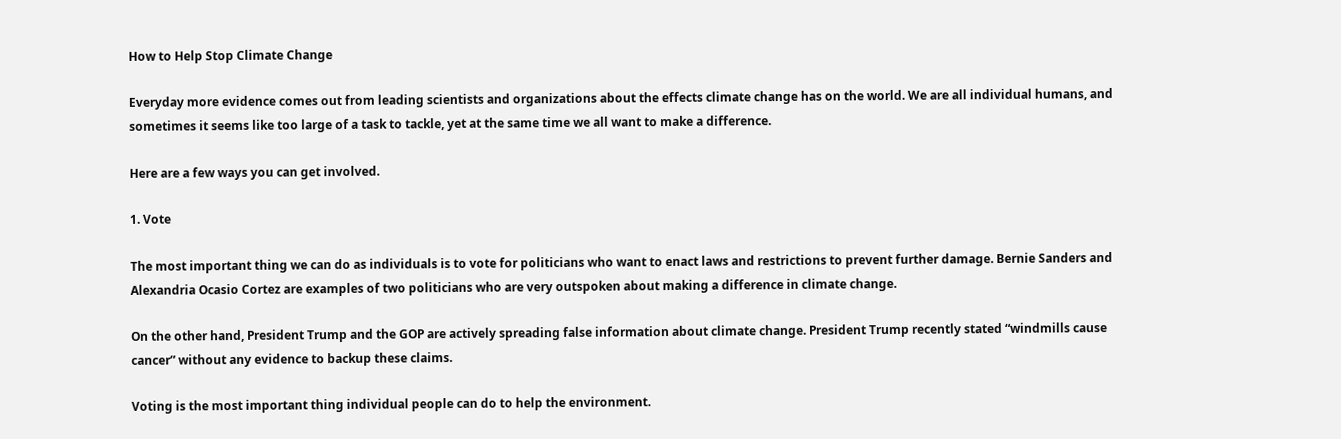How to Help Stop Climate Change

Everyday more evidence comes out from leading scientists and organizations about the effects climate change has on the world. We are all individual humans, and sometimes it seems like too large of a task to tackle, yet at the same time we all want to make a difference.

Here are a few ways you can get involved.

1. Vote

The most important thing we can do as individuals is to vote for politicians who want to enact laws and restrictions to prevent further damage. Bernie Sanders and Alexandria Ocasio Cortez are examples of two politicians who are very outspoken about making a difference in climate change.

On the other hand, President Trump and the GOP are actively spreading false information about climate change. President Trump recently stated “windmills cause cancer” without any evidence to backup these claims.

Voting is the most important thing individual people can do to help the environment.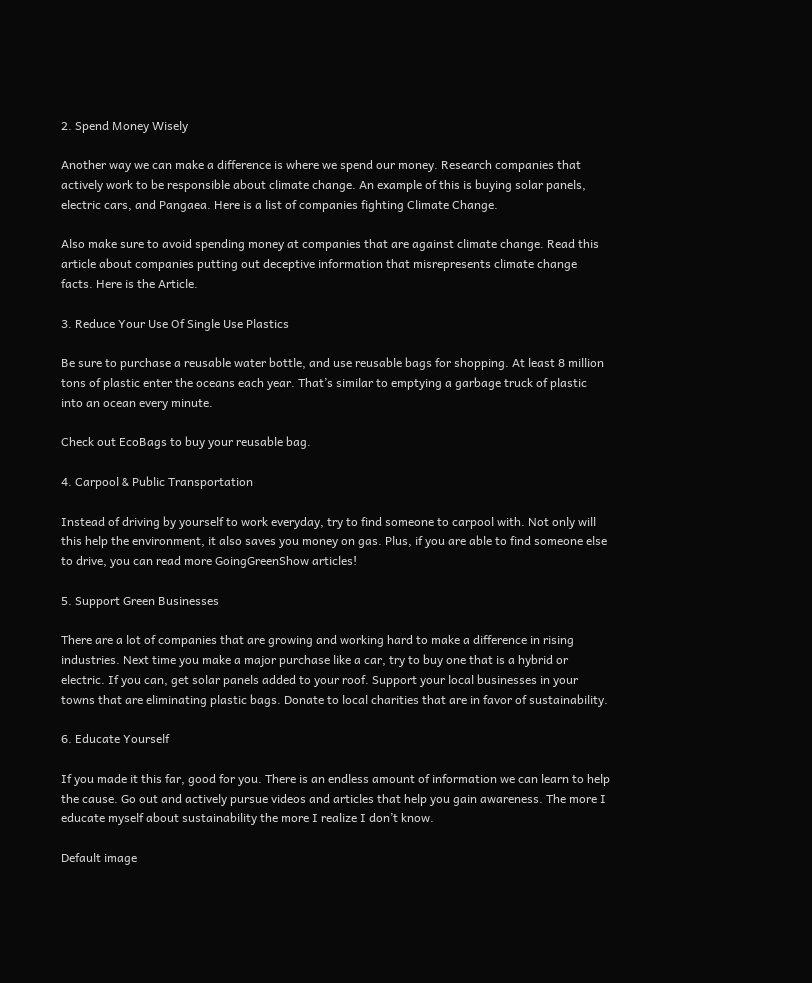2. Spend Money Wisely

Another way we can make a difference is where we spend our money. Research companies that actively work to be responsible about climate change. An example of this is buying solar panels, electric cars, and Pangaea. Here is a list of companies fighting Climate Change.

Also make sure to avoid spending money at companies that are against climate change. Read this article about companies putting out deceptive information that misrepresents climate change facts. Here is the Article.

3. Reduce Your Use Of Single Use Plastics

Be sure to purchase a reusable water bottle, and use reusable bags for shopping. At least 8 million tons of plastic enter the oceans each year. That’s similar to emptying a garbage truck of plastic into an ocean every minute.

Check out EcoBags to buy your reusable bag.

4. Carpool & Public Transportation

Instead of driving by yourself to work everyday, try to find someone to carpool with. Not only will this help the environment, it also saves you money on gas. Plus, if you are able to find someone else to drive, you can read more GoingGreenShow articles!

5. Support Green Businesses

There are a lot of companies that are growing and working hard to make a difference in rising industries. Next time you make a major purchase like a car, try to buy one that is a hybrid or electric. If you can, get solar panels added to your roof. Support your local businesses in your towns that are eliminating plastic bags. Donate to local charities that are in favor of sustainability.

6. Educate Yourself

If you made it this far, good for you. There is an endless amount of information we can learn to help the cause. Go out and actively pursue videos and articles that help you gain awareness. The more I educate myself about sustainability the more I realize I don’t know.

Default image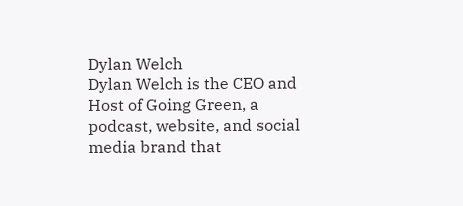Dylan Welch
Dylan Welch is the CEO and Host of Going Green, a podcast, website, and social media brand that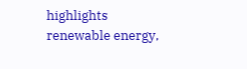highlights renewable energy,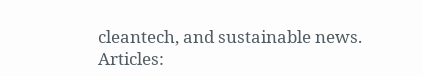cleantech, and sustainable news.
Articles: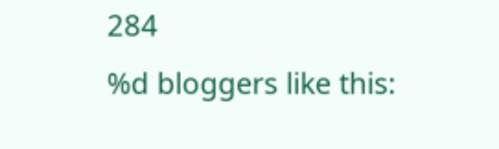284
%d bloggers like this: